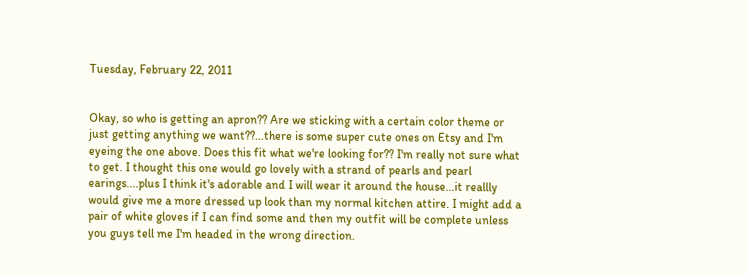Tuesday, February 22, 2011


Okay, so who is getting an apron?? Are we sticking with a certain color theme or just getting anything we want??...there is some super cute ones on Etsy and I'm eyeing the one above. Does this fit what we're looking for?? I'm really not sure what to get. I thought this one would go lovely with a strand of pearls and pearl earings....plus I think it's adorable and I will wear it around the house...it reallly would give me a more dressed up look than my normal kitchen attire. I might add a pair of white gloves if I can find some and then my outfit will be complete unless you guys tell me I'm headed in the wrong direction.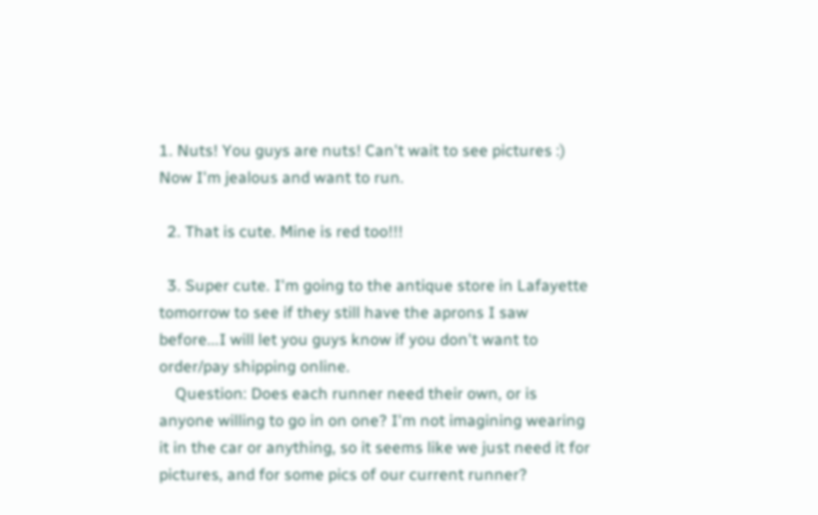1. Nuts! You guys are nuts! Can't wait to see pictures :) Now I'm jealous and want to run.

  2. That is cute. Mine is red too!!!

  3. Super cute. I'm going to the antique store in Lafayette tomorrow to see if they still have the aprons I saw before...I will let you guys know if you don't want to order/pay shipping online.
    Question: Does each runner need their own, or is anyone willing to go in on one? I'm not imagining wearing it in the car or anything, so it seems like we just need it for pictures, and for some pics of our current runner?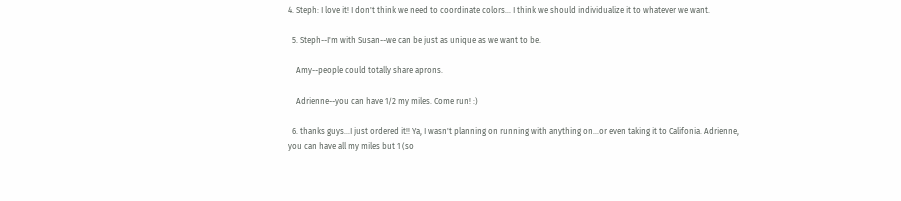4. Steph: I love it! I don't think we need to coordinate colors... I think we should individualize it to whatever we want.

  5. Steph--I'm with Susan--we can be just as unique as we want to be.

    Amy--people could totally share aprons.

    Adrienne--you can have 1/2 my miles. Come run! :)

  6. thanks guys...I just ordered it!! Ya, I wasn't planning on running with anything on...or even taking it to Califonia. Adrienne, you can have all my miles but 1 (so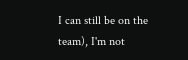I can still be on the team), I'm not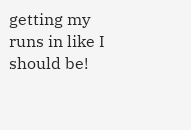getting my runs in like I should be!